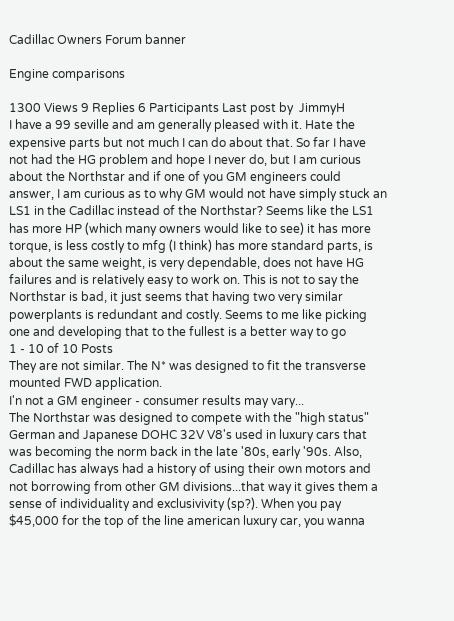Cadillac Owners Forum banner

Engine comparisons

1300 Views 9 Replies 6 Participants Last post by  JimmyH
I have a 99 seville and am generally pleased with it. Hate the expensive parts but not much I can do about that. So far I have not had the HG problem and hope I never do, but I am curious about the Northstar and if one of you GM engineers could answer, I am curious as to why GM would not have simply stuck an LS1 in the Cadillac instead of the Northstar? Seems like the LS1 has more HP (which many owners would like to see) it has more torque, is less costly to mfg (I think) has more standard parts, is about the same weight, is very dependable, does not have HG failures and is relatively easy to work on. This is not to say the Northstar is bad, it just seems that having two very similar powerplants is redundant and costly. Seems to me like picking one and developing that to the fullest is a better way to go
1 - 10 of 10 Posts
They are not similar. The N* was designed to fit the transverse mounted FWD application.
I'n not a GM engineer - consumer results may vary...
The Northstar was designed to compete with the "high status" German and Japanese DOHC 32V V8's used in luxury cars that was becoming the norm back in the late '80s, early '90s. Also, Cadillac has always had a history of using their own motors and not borrowing from other GM divisions...that way it gives them a sense of individuality and exclusivivity (sp?). When you pay $45,000 for the top of the line american luxury car, you wanna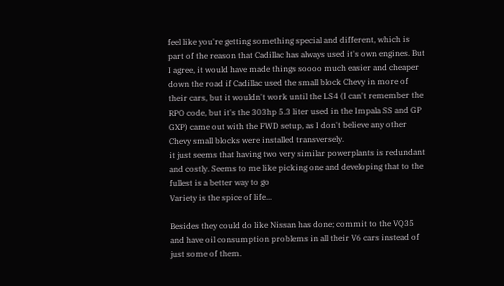feel like you're getting something special and different, which is part of the reason that Cadillac has always used it's own engines. But I agree, it would have made things soooo much easier and cheaper down the road if Cadillac used the small block Chevy in more of their cars, but it wouldn't work until the LS4 (I can't remember the RPO code, but it's the 303hp 5.3 liter used in the Impala SS and GP GXP) came out with the FWD setup, as I don't believe any other Chevy small blocks were installed transversely.
it just seems that having two very similar powerplants is redundant and costly. Seems to me like picking one and developing that to the fullest is a better way to go
Variety is the spice of life...

Besides they could do like Nissan has done; commit to the VQ35 and have oil consumption problems in all their V6 cars instead of just some of them.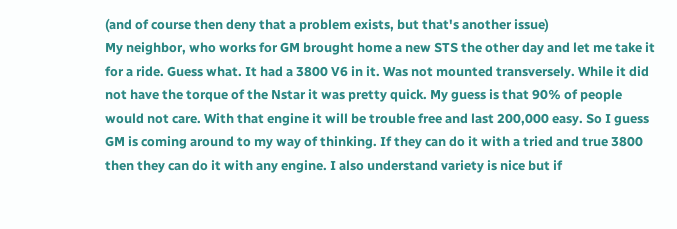(and of course then deny that a problem exists, but that's another issue)
My neighbor, who works for GM brought home a new STS the other day and let me take it for a ride. Guess what. It had a 3800 V6 in it. Was not mounted transversely. While it did not have the torque of the Nstar it was pretty quick. My guess is that 90% of people would not care. With that engine it will be trouble free and last 200,000 easy. So I guess GM is coming around to my way of thinking. If they can do it with a tried and true 3800 then they can do it with any engine. I also understand variety is nice but if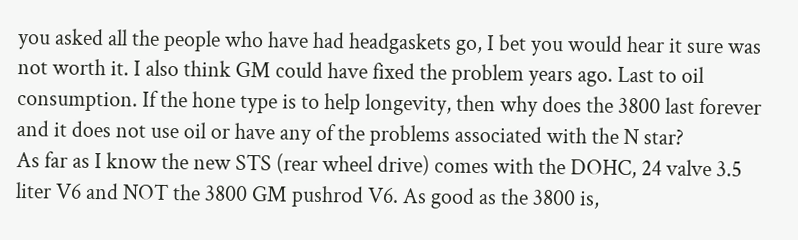you asked all the people who have had headgaskets go, I bet you would hear it sure was not worth it. I also think GM could have fixed the problem years ago. Last to oil consumption. If the hone type is to help longevity, then why does the 3800 last forever and it does not use oil or have any of the problems associated with the N star?
As far as I know the new STS (rear wheel drive) comes with the DOHC, 24 valve 3.5 liter V6 and NOT the 3800 GM pushrod V6. As good as the 3800 is,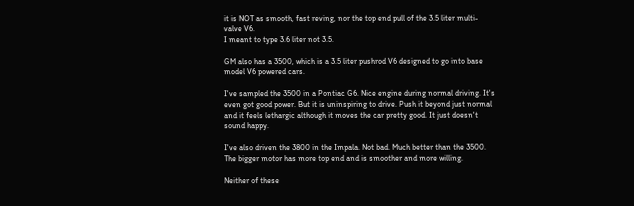it is NOT as smooth, fast reving, nor the top end pull of the 3.5 liter multi-valve V6.
I meant to type 3.6 liter not 3.5.

GM also has a 3500, which is a 3.5 liter pushrod V6 designed to go into base model V6 powered cars.

I've sampled the 3500 in a Pontiac G6. Nice engine during normal driving. It's even got good power. But it is uninspiring to drive. Push it beyond just normal and it feels lethargic although it moves the car pretty good. It just doesn't sound happy.

I've also driven the 3800 in the Impala. Not bad. Much better than the 3500. The bigger motor has more top end and is smoother and more willing.

Neither of these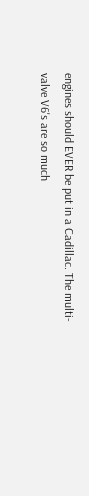engines should EVER be put in a Cadillac. The multi-valve V6's are so much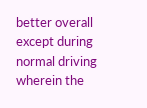better overall except during normal driving wherein the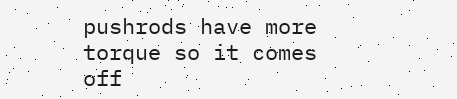pushrods have more torque so it comes off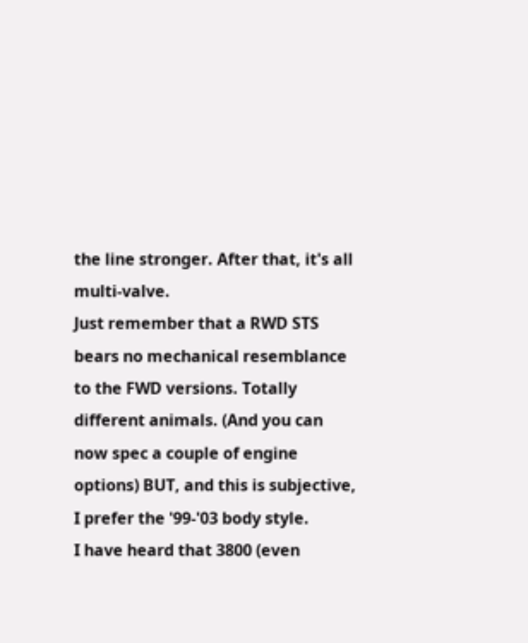the line stronger. After that, it's all multi-valve.
Just remember that a RWD STS bears no mechanical resemblance to the FWD versions. Totally different animals. (And you can now spec a couple of engine options) BUT, and this is subjective, I prefer the '99-'03 body style.
I have heard that 3800 (even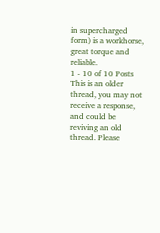in supercharged form) is a workhorse, great torque and reliable.
1 - 10 of 10 Posts
This is an older thread, you may not receive a response, and could be reviving an old thread. Please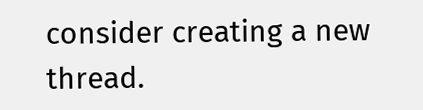consider creating a new thread.